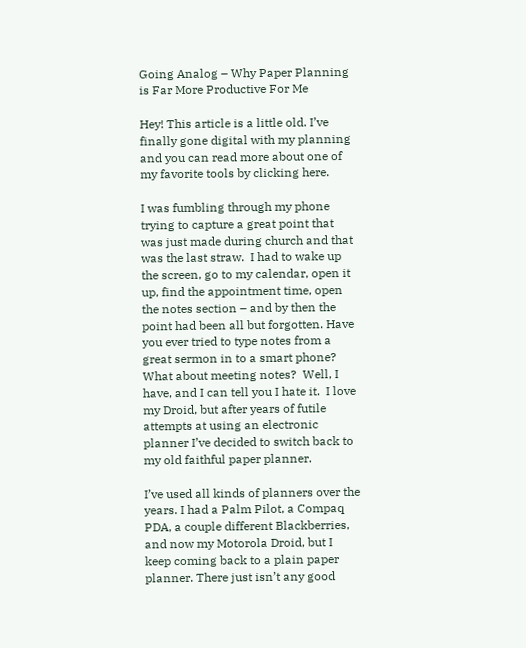Going Analog – Why Paper Planning is Far More Productive For Me

Hey! This article is a little old. I’ve finally gone digital with my planning and you can read more about one of my favorite tools by clicking here.

I was fumbling through my phone trying to capture a great point that was just made during church and that was the last straw.  I had to wake up the screen, go to my calendar, open it up, find the appointment time, open the notes section – and by then the point had been all but forgotten. Have you ever tried to type notes from a great sermon in to a smart phone?  What about meeting notes?  Well, I have, and I can tell you I hate it.  I love my Droid, but after years of futile attempts at using an electronic planner I’ve decided to switch back to my old faithful paper planner.

I’ve used all kinds of planners over the years. I had a Palm Pilot, a Compaq PDA, a couple different Blackberries, and now my Motorola Droid, but I keep coming back to a plain paper planner. There just isn’t any good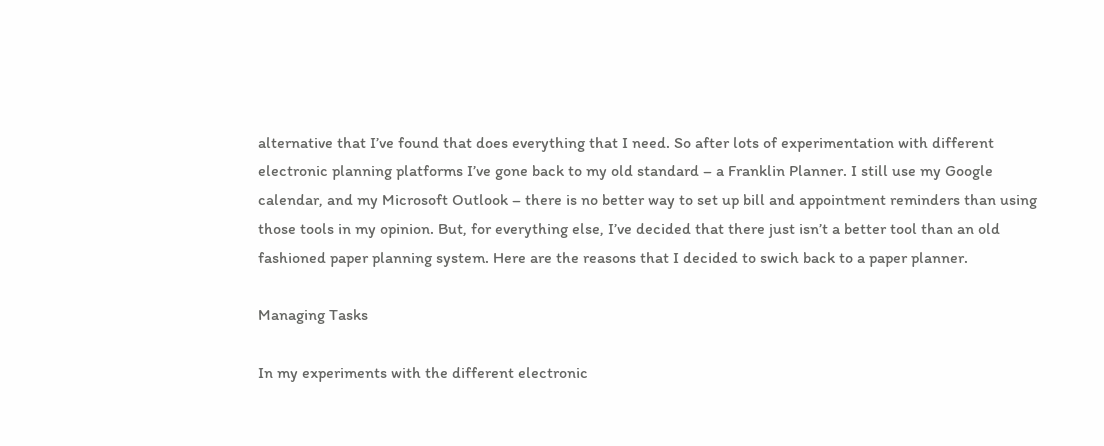alternative that I’ve found that does everything that I need. So after lots of experimentation with different electronic planning platforms I’ve gone back to my old standard – a Franklin Planner. I still use my Google calendar, and my Microsoft Outlook – there is no better way to set up bill and appointment reminders than using those tools in my opinion. But, for everything else, I’ve decided that there just isn’t a better tool than an old fashioned paper planning system. Here are the reasons that I decided to swich back to a paper planner.

Managing Tasks

In my experiments with the different electronic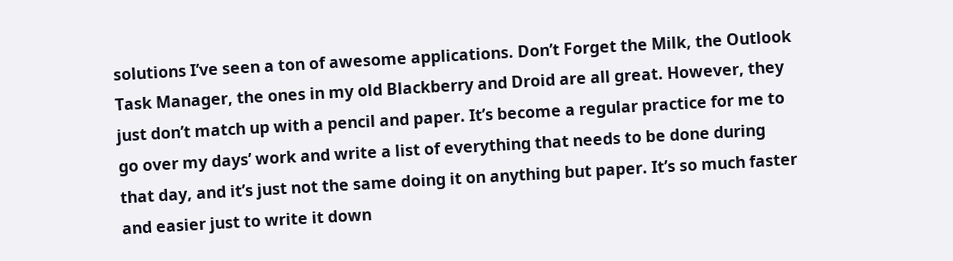solutions I’ve seen a ton of awesome applications. Don’t Forget the Milk, the Outlook Task Manager, the ones in my old Blackberry and Droid are all great. However, they just don’t match up with a pencil and paper. It’s become a regular practice for me to go over my days’ work and write a list of everything that needs to be done during that day, and it’s just not the same doing it on anything but paper. It’s so much faster and easier just to write it down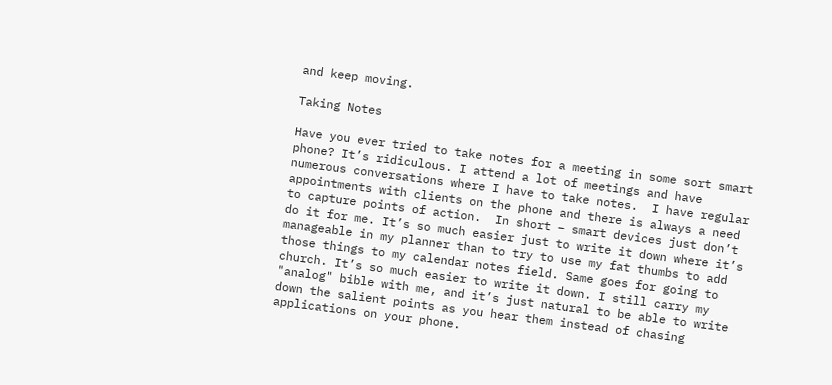and keep moving.

Taking Notes

Have you ever tried to take notes for a meeting in some sort smart phone? It’s ridiculous. I attend a lot of meetings and have numerous conversations where I have to take notes.  I have regular appointments with clients on the phone and there is always a need to capture points of action.  In short – smart devices just don’t do it for me. It’s so much easier just to write it down where it’s manageable in my planner than to try to use my fat thumbs to add those things to my calendar notes field. Same goes for going to church. It’s so much easier to write it down. I still carry my "analog" bible with me, and it’s just natural to be able to write down the salient points as you hear them instead of chasing applications on your phone.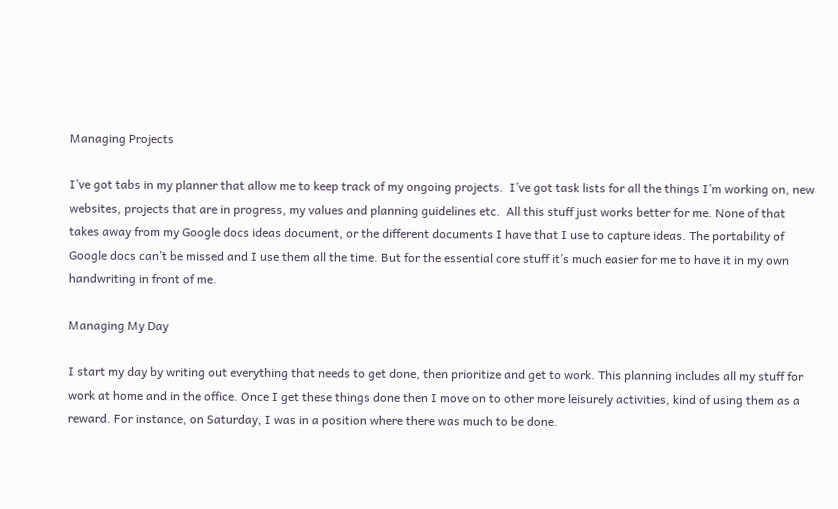Managing Projects

I’ve got tabs in my planner that allow me to keep track of my ongoing projects.  I’ve got task lists for all the things I’m working on, new websites, projects that are in progress, my values and planning guidelines etc.  All this stuff just works better for me. None of that takes away from my Google docs ideas document, or the different documents I have that I use to capture ideas. The portability of Google docs can’t be missed and I use them all the time. But for the essential core stuff it’s much easier for me to have it in my own handwriting in front of me.

Managing My Day

I start my day by writing out everything that needs to get done, then prioritize and get to work. This planning includes all my stuff for work at home and in the office. Once I get these things done then I move on to other more leisurely activities, kind of using them as a reward. For instance, on Saturday, I was in a position where there was much to be done.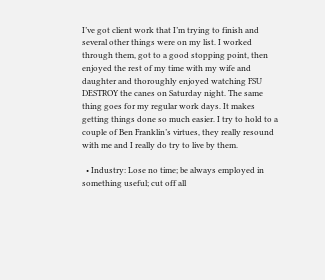I’ve got client work that I’m trying to finish and several other things were on my list. I worked through them, got to a good stopping point, then enjoyed the rest of my time with my wife and daughter and thoroughly enjoyed watching FSU DESTROY the canes on Saturday night. The same thing goes for my regular work days. It makes getting things done so much easier. I try to hold to a couple of Ben Franklin’s virtues, they really resound with me and I really do try to live by them.

  • Industry: Lose no time; be always employed in something useful; cut off all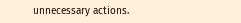unnecessary actions.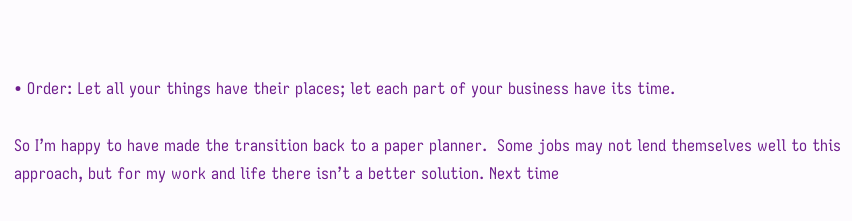• Order: Let all your things have their places; let each part of your business have its time.

So I’m happy to have made the transition back to a paper planner.  Some jobs may not lend themselves well to this approach, but for my work and life there isn’t a better solution. Next time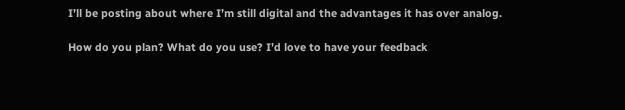I’ll be posting about where I’m still digital and the advantages it has over analog.

How do you plan? What do you use? I’d love to have your feedback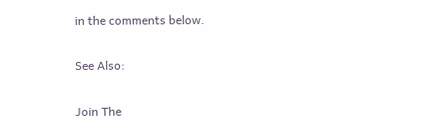in the comments below.

See Also:

Join The